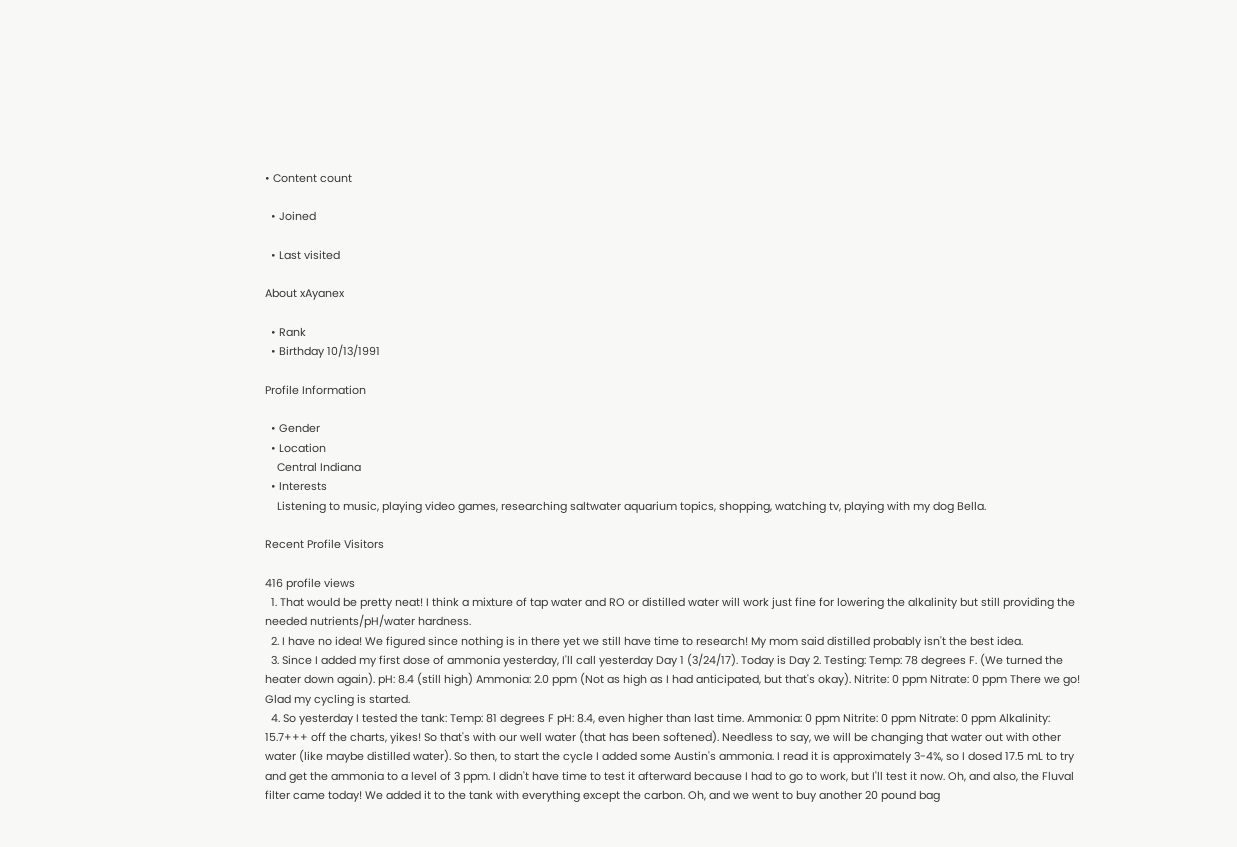• Content count

  • Joined

  • Last visited

About xAyanex

  • Rank
  • Birthday 10/13/1991

Profile Information

  • Gender
  • Location
    Central Indiana
  • Interests
    Listening to music, playing video games, researching saltwater aquarium topics, shopping, watching tv, playing with my dog Bella.

Recent Profile Visitors

416 profile views
  1. That would be pretty neat! I think a mixture of tap water and RO or distilled water will work just fine for lowering the alkalinity but still providing the needed nutrients/pH/water hardness.
  2. I have no idea! We figured since nothing is in there yet we still have time to research! My mom said distilled probably isn't the best idea.
  3. Since I added my first dose of ammonia yesterday, I'll call yesterday Day 1 (3/24/17). Today is Day 2. Testing: Temp: 78 degrees F. (We turned the heater down again). pH: 8.4 (still high) Ammonia: 2.0 ppm (Not as high as I had anticipated, but that's okay). Nitrite: 0 ppm Nitrate: 0 ppm There we go! Glad my cycling is started.
  4. So yesterday I tested the tank: Temp: 81 degrees F pH: 8.4, even higher than last time. Ammonia: 0 ppm Nitrite: 0 ppm Nitrate: 0 ppm Alkalinity: 15.7+++ off the charts, yikes! So that's with our well water (that has been softened). Needless to say, we will be changing that water out with other water (like maybe distilled water). So then, to start the cycle I added some Austin's ammonia. I read it is approximately 3-4%, so I dosed 17.5 mL to try and get the ammonia to a level of 3 ppm. I didn't have time to test it afterward because I had to go to work, but I'll test it now. Oh, and also, the Fluval filter came today! We added it to the tank with everything except the carbon. Oh, and we went to buy another 20 pound bag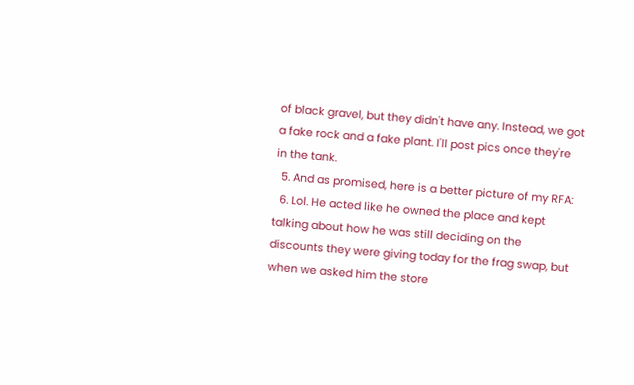of black gravel, but they didn't have any. Instead, we got a fake rock and a fake plant. I'll post pics once they're in the tank.
  5. And as promised, here is a better picture of my RFA:
  6. Lol. He acted like he owned the place and kept talking about how he was still deciding on the discounts they were giving today for the frag swap, but when we asked him the store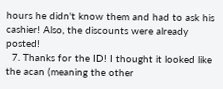hours he didn't know them and had to ask his cashier! Also, the discounts were already posted!
  7. Thanks for the ID! I thought it looked like the acan (meaning the other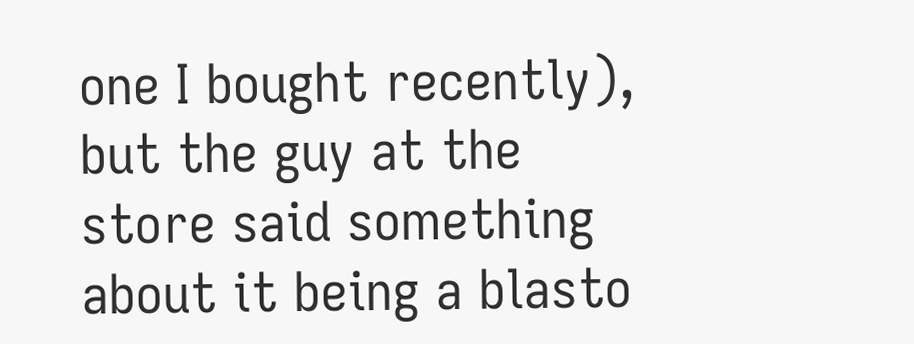one I bought recently), but the guy at the store said something about it being a blasto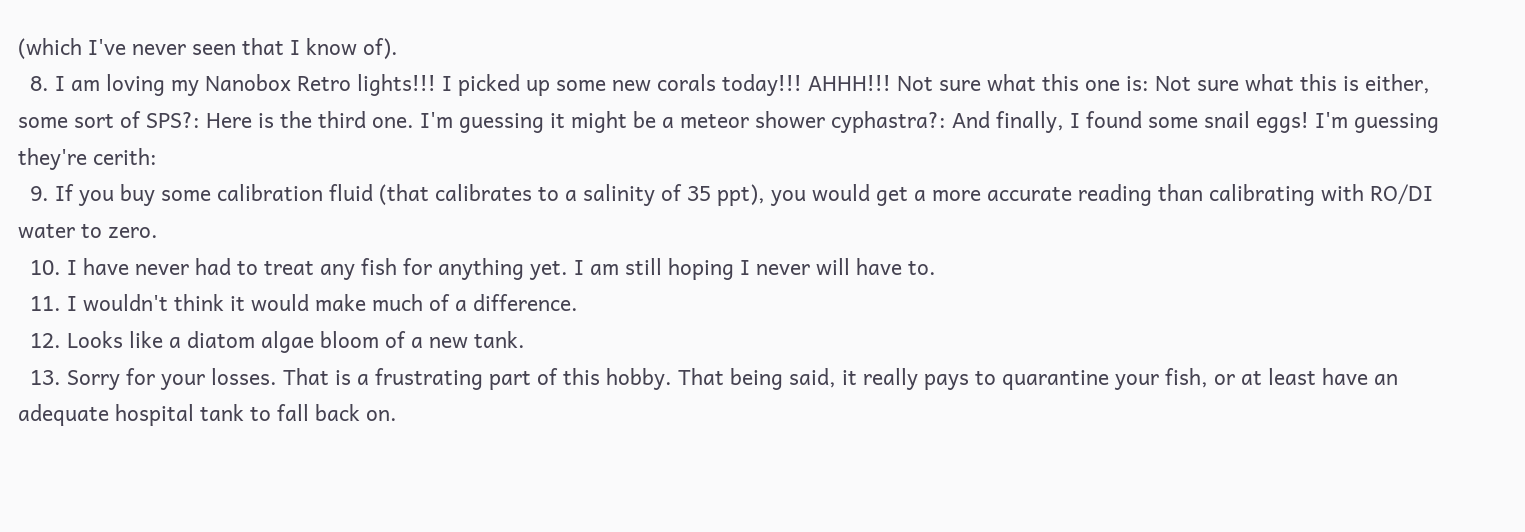(which I've never seen that I know of).
  8. I am loving my Nanobox Retro lights!!! I picked up some new corals today!!! AHHH!!! Not sure what this one is: Not sure what this is either, some sort of SPS?: Here is the third one. I'm guessing it might be a meteor shower cyphastra?: And finally, I found some snail eggs! I'm guessing they're cerith:
  9. If you buy some calibration fluid (that calibrates to a salinity of 35 ppt), you would get a more accurate reading than calibrating with RO/DI water to zero.
  10. I have never had to treat any fish for anything yet. I am still hoping I never will have to.
  11. I wouldn't think it would make much of a difference.
  12. Looks like a diatom algae bloom of a new tank.
  13. Sorry for your losses. That is a frustrating part of this hobby. That being said, it really pays to quarantine your fish, or at least have an adequate hospital tank to fall back on.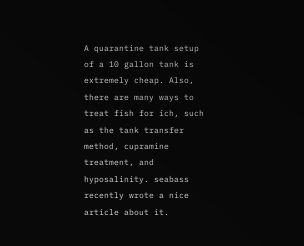A quarantine tank setup of a 10 gallon tank is extremely cheap. Also, there are many ways to treat fish for ich, such as the tank transfer method, cupramine treatment, and hyposalinity. seabass recently wrote a nice article about it.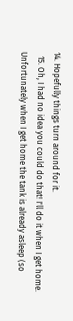14. Hopefully things turn around for it.
  15. Oh, I had no idea you could do that! I'll do it when I get home. Unfortunately when I get home the tank is already asleep (so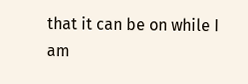that it can be on while I am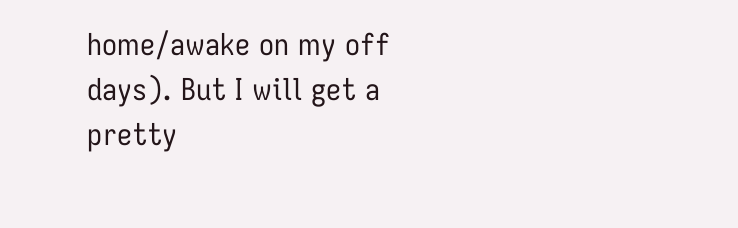home/awake on my off days). But I will get a pretty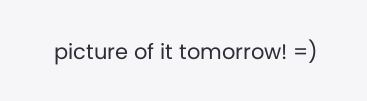picture of it tomorrow! =)